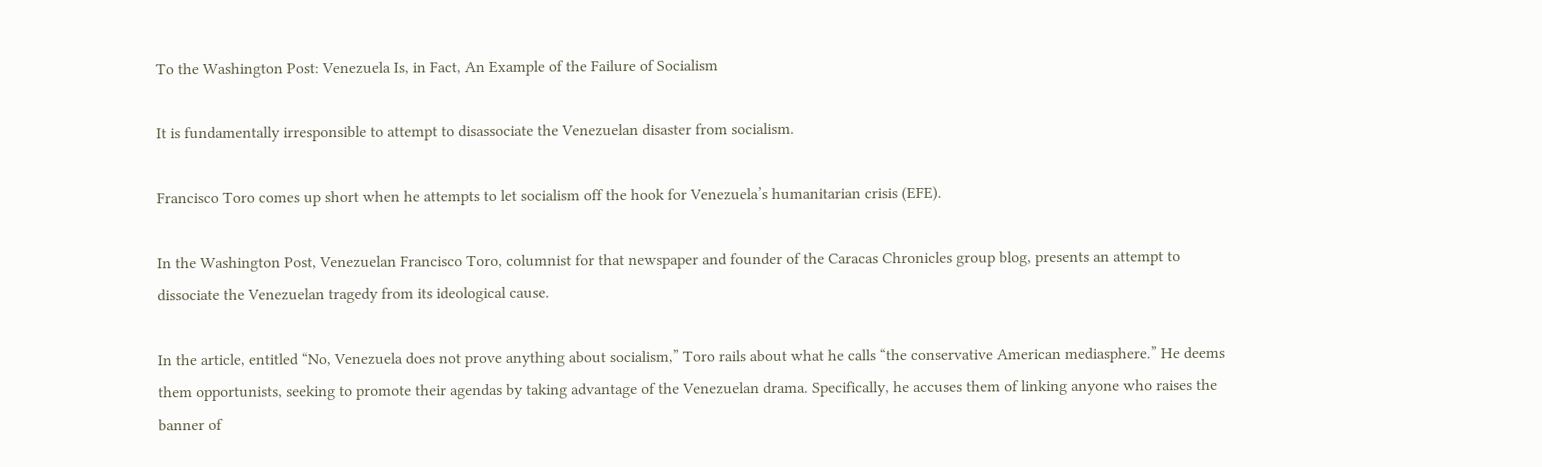To the Washington Post: Venezuela Is, in Fact, An Example of the Failure of Socialism

It is fundamentally irresponsible to attempt to disassociate the Venezuelan disaster from socialism.

Francisco Toro comes up short when he attempts to let socialism off the hook for Venezuela’s humanitarian crisis (EFE).

In the Washington Post, Venezuelan Francisco Toro, columnist for that newspaper and founder of the Caracas Chronicles group blog, presents an attempt to dissociate the Venezuelan tragedy from its ideological cause.

In the article, entitled “No, Venezuela does not prove anything about socialism,” Toro rails about what he calls “the conservative American mediasphere.” He deems them opportunists, seeking to promote their agendas by taking advantage of the Venezuelan drama. Specifically, he accuses them of linking anyone who raises the banner of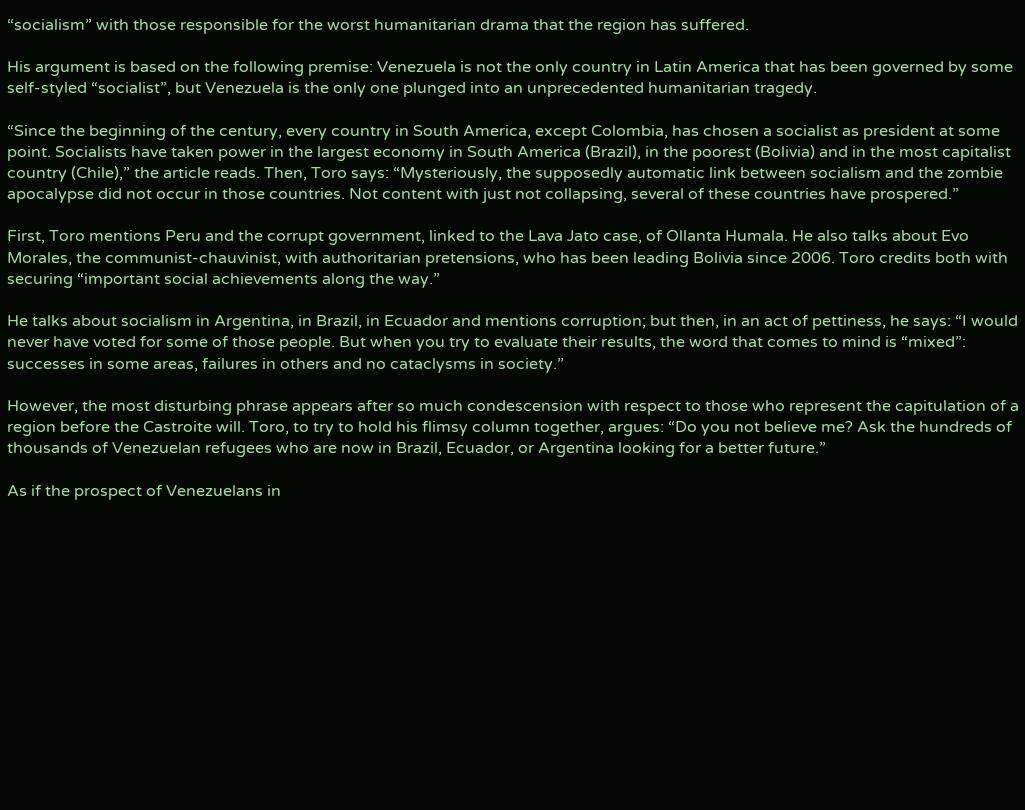“socialism” with those responsible for the worst humanitarian drama that the region has suffered.

His argument is based on the following premise: Venezuela is not the only country in Latin America that has been governed by some self-styled “socialist”, but Venezuela is the only one plunged into an unprecedented humanitarian tragedy.

“Since the beginning of the century, every country in South America, except Colombia, has chosen a socialist as president at some point. Socialists have taken power in the largest economy in South America (Brazil), in the poorest (Bolivia) and in the most capitalist country (Chile),” the article reads. Then, Toro says: “Mysteriously, the supposedly automatic link between socialism and the zombie apocalypse did not occur in those countries. Not content with just not collapsing, several of these countries have prospered.”

First, Toro mentions Peru and the corrupt government, linked to the Lava Jato case, of Ollanta Humala. He also talks about Evo Morales, the communist-chauvinist, with authoritarian pretensions, who has been leading Bolivia since 2006. Toro credits both with securing “important social achievements along the way.”

He talks about socialism in Argentina, in Brazil, in Ecuador and mentions corruption; but then, in an act of pettiness, he says: “I would never have voted for some of those people. But when you try to evaluate their results, the word that comes to mind is “mixed”: successes in some areas, failures in others and no cataclysms in society.”

However, the most disturbing phrase appears after so much condescension with respect to those who represent the capitulation of a region before the Castroite will. Toro, to try to hold his flimsy column together, argues: “Do you not believe me? Ask the hundreds of thousands of Venezuelan refugees who are now in Brazil, Ecuador, or Argentina looking for a better future.”

As if the prospect of Venezuelans in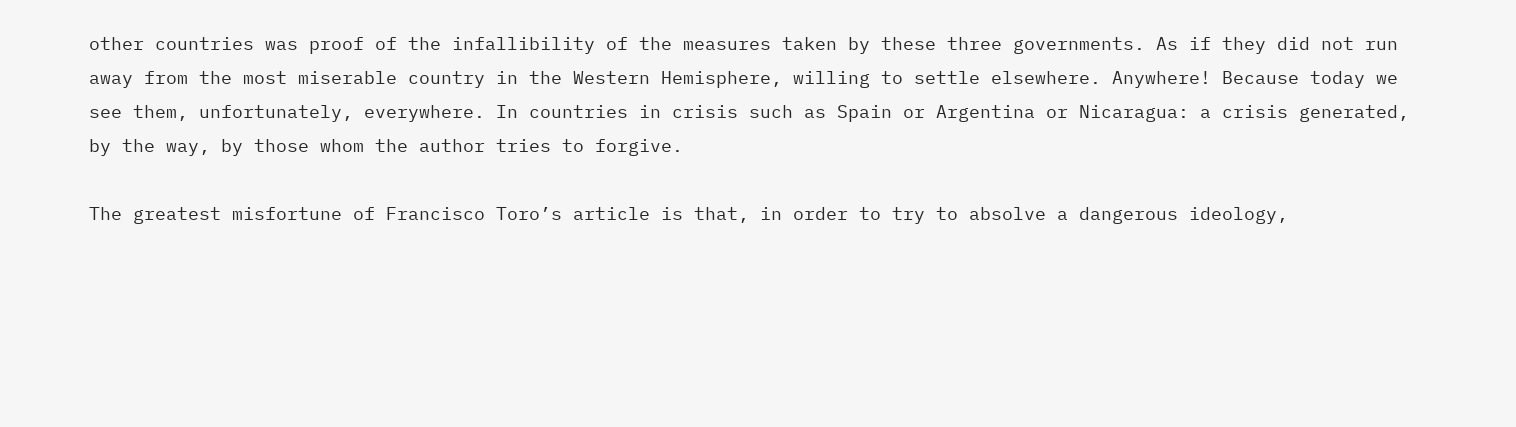other countries was proof of the infallibility of the measures taken by these three governments. As if they did not run away from the most miserable country in the Western Hemisphere, willing to settle elsewhere. Anywhere! Because today we see them, unfortunately, everywhere. In countries in crisis such as Spain or Argentina or Nicaragua: a crisis generated, by the way, by those whom the author tries to forgive.

The greatest misfortune of Francisco Toro’s article is that, in order to try to absolve a dangerous ideology,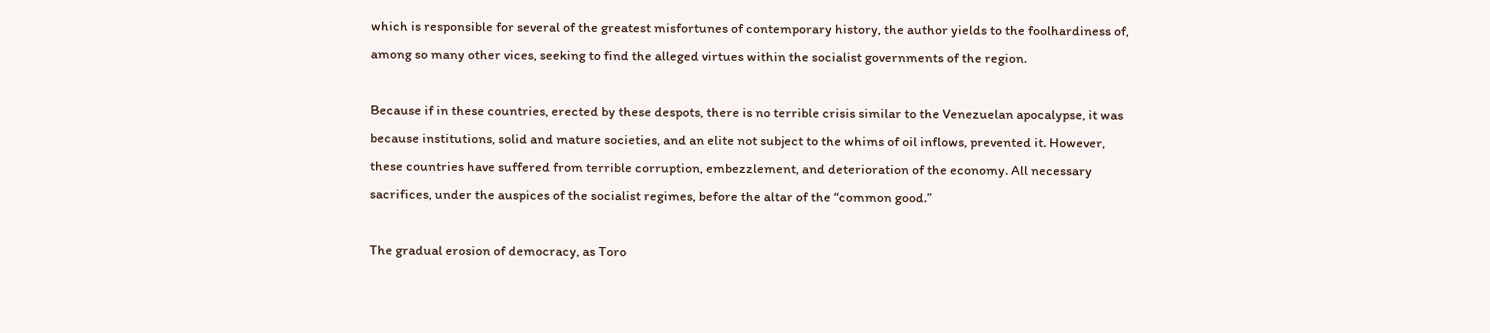which is responsible for several of the greatest misfortunes of contemporary history, the author yields to the foolhardiness of, among so many other vices, seeking to find the alleged virtues within the socialist governments of the region.

Because if in these countries, erected by these despots, there is no terrible crisis similar to the Venezuelan apocalypse, it was because institutions, solid and mature societies, and an elite not subject to the whims of oil inflows, prevented it. However, these countries have suffered from terrible corruption, embezzlement, and deterioration of the economy. All necessary sacrifices, under the auspices of the socialist regimes, before the altar of the “common good.”

The gradual erosion of democracy, as Toro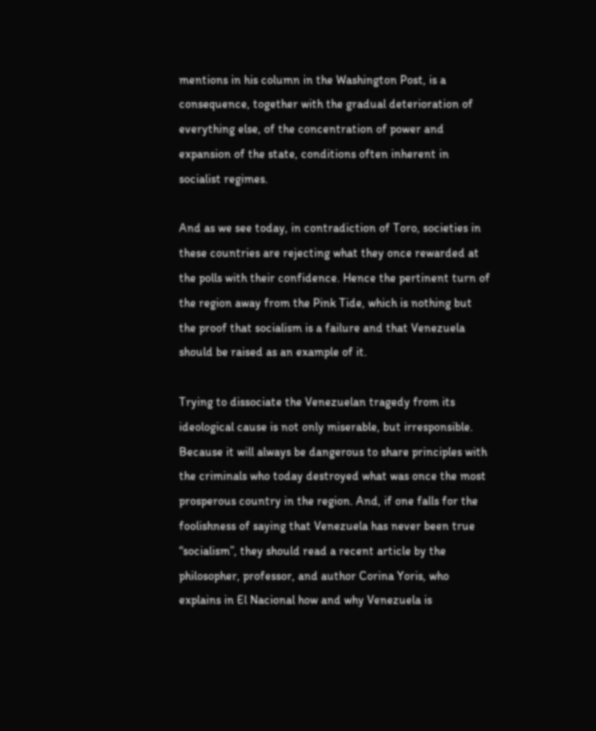mentions in his column in the Washington Post, is a consequence, together with the gradual deterioration of everything else, of the concentration of power and expansion of the state, conditions often inherent in socialist regimes.

And as we see today, in contradiction of Toro, societies in these countries are rejecting what they once rewarded at the polls with their confidence. Hence the pertinent turn of the region away from the Pink Tide, which is nothing but the proof that socialism is a failure and that Venezuela should be raised as an example of it.

Trying to dissociate the Venezuelan tragedy from its ideological cause is not only miserable, but irresponsible. Because it will always be dangerous to share principles with the criminals who today destroyed what was once the most prosperous country in the region. And, if one falls for the foolishness of saying that Venezuela has never been true “socialism”, they should read a recent article by the philosopher, professor, and author Corina Yoris, who explains in El Nacional how and why Venezuela is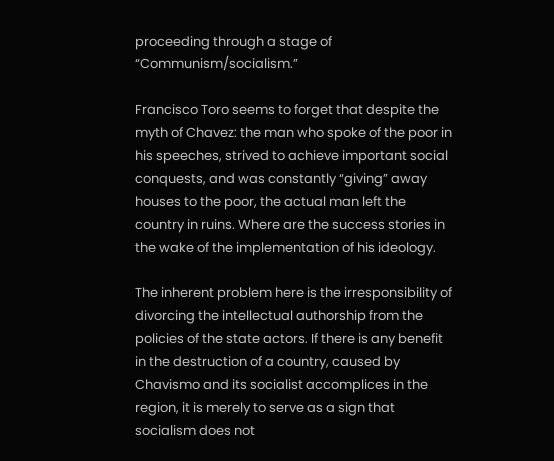proceeding through a stage of “Communism/socialism.”

Francisco Toro seems to forget that despite the myth of Chavez: the man who spoke of the poor in his speeches, strived to achieve important social conquests, and was constantly “giving” away houses to the poor, the actual man left the country in ruins. Where are the success stories in the wake of the implementation of his ideology.

The inherent problem here is the irresponsibility of divorcing the intellectual authorship from the policies of the state actors. If there is any benefit in the destruction of a country, caused by Chavismo and its socialist accomplices in the region, it is merely to serve as a sign that socialism does not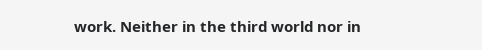work. Neither in the third world nor in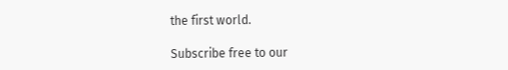the first world.

Subscribe free to our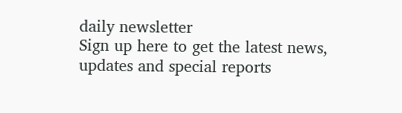daily newsletter
Sign up here to get the latest news, updates and special reports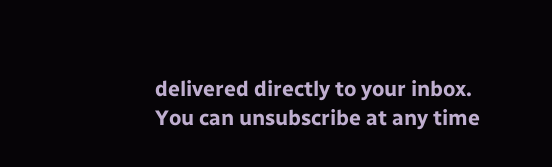delivered directly to your inbox.
You can unsubscribe at any time